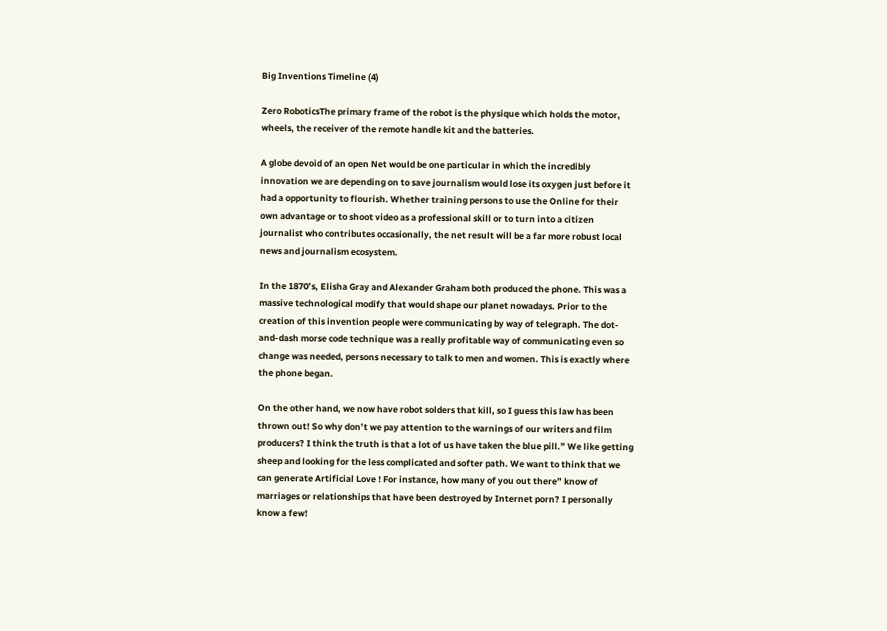Big Inventions Timeline (4)

Zero RoboticsThe primary frame of the robot is the physique which holds the motor, wheels, the receiver of the remote handle kit and the batteries.

A globe devoid of an open Net would be one particular in which the incredibly innovation we are depending on to save journalism would lose its oxygen just before it had a opportunity to flourish. Whether training persons to use the Online for their own advantage or to shoot video as a professional skill or to turn into a citizen journalist who contributes occasionally, the net result will be a far more robust local news and journalism ecosystem.

In the 1870’s, Elisha Gray and Alexander Graham both produced the phone. This was a massive technological modify that would shape our planet nowadays. Prior to the creation of this invention people were communicating by way of telegraph. The dot-and-dash morse code technique was a really profitable way of communicating even so change was needed, persons necessary to talk to men and women. This is exactly where the phone began.

On the other hand, we now have robot solders that kill, so I guess this law has been thrown out! So why don’t we pay attention to the warnings of our writers and film producers? I think the truth is that a lot of us have taken the blue pill.” We like getting sheep and looking for the less complicated and softer path. We want to think that we can generate Artificial Love ! For instance, how many of you out there” know of marriages or relationships that have been destroyed by Internet porn? I personally know a few!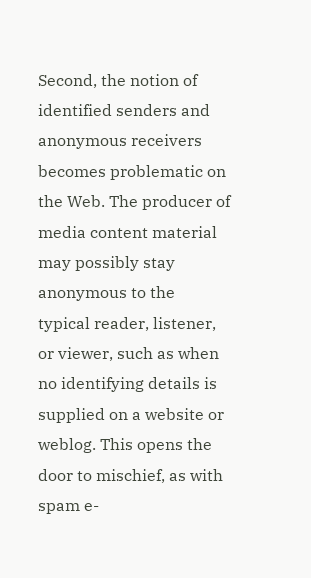Second, the notion of identified senders and anonymous receivers becomes problematic on the Web. The producer of media content material may possibly stay anonymous to the typical reader, listener, or viewer, such as when no identifying details is supplied on a website or weblog. This opens the door to mischief, as with spam e-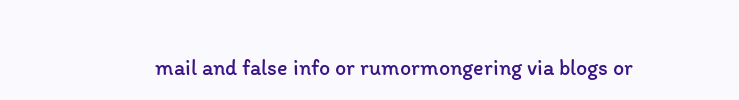mail and false info or rumormongering via blogs or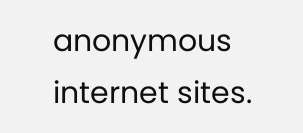anonymous internet sites.